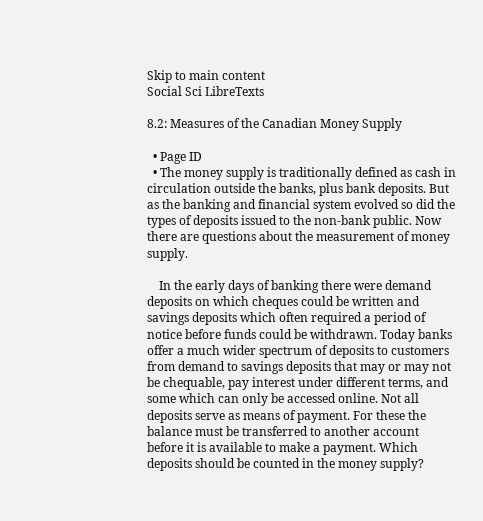Skip to main content
Social Sci LibreTexts

8.2: Measures of the Canadian Money Supply

  • Page ID
  • The money supply is traditionally defined as cash in circulation outside the banks, plus bank deposits. But as the banking and financial system evolved so did the types of deposits issued to the non-bank public. Now there are questions about the measurement of money supply.

    In the early days of banking there were demand deposits on which cheques could be written and savings deposits which often required a period of notice before funds could be withdrawn. Today banks offer a much wider spectrum of deposits to customers from demand to savings deposits that may or may not be chequable, pay interest under different terms, and some which can only be accessed online. Not all deposits serve as means of payment. For these the balance must be transferred to another account before it is available to make a payment. Which deposits should be counted in the money supply?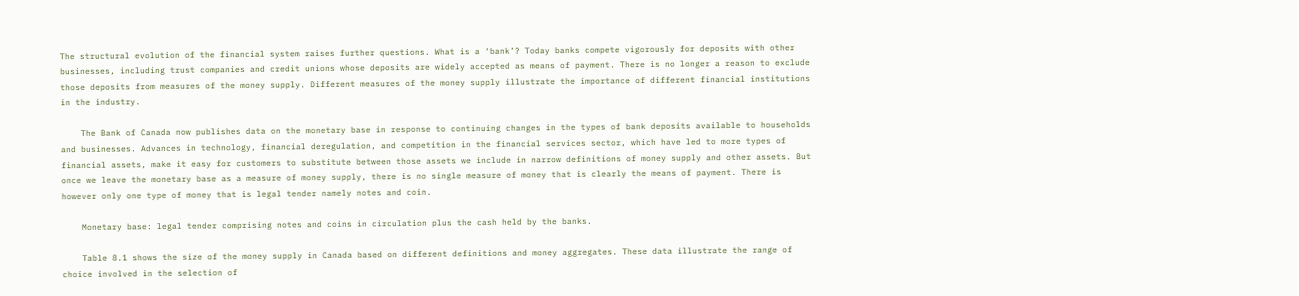The structural evolution of the financial system raises further questions. What is a ‘bank’? Today banks compete vigorously for deposits with other businesses, including trust companies and credit unions whose deposits are widely accepted as means of payment. There is no longer a reason to exclude those deposits from measures of the money supply. Different measures of the money supply illustrate the importance of different financial institutions in the industry.

    The Bank of Canada now publishes data on the monetary base in response to continuing changes in the types of bank deposits available to households and businesses. Advances in technology, financial deregulation, and competition in the financial services sector, which have led to more types of financial assets, make it easy for customers to substitute between those assets we include in narrow definitions of money supply and other assets. But once we leave the monetary base as a measure of money supply, there is no single measure of money that is clearly the means of payment. There is however only one type of money that is legal tender namely notes and coin.

    Monetary base: legal tender comprising notes and coins in circulation plus the cash held by the banks.

    Table 8.1 shows the size of the money supply in Canada based on different definitions and money aggregates. These data illustrate the range of choice involved in the selection of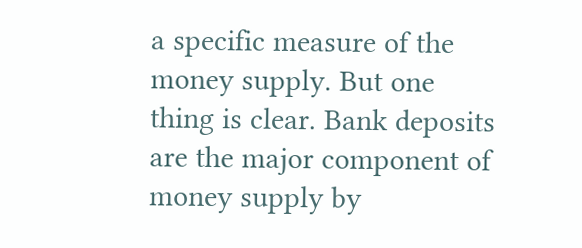a specific measure of the money supply. But one thing is clear. Bank deposits are the major component of money supply by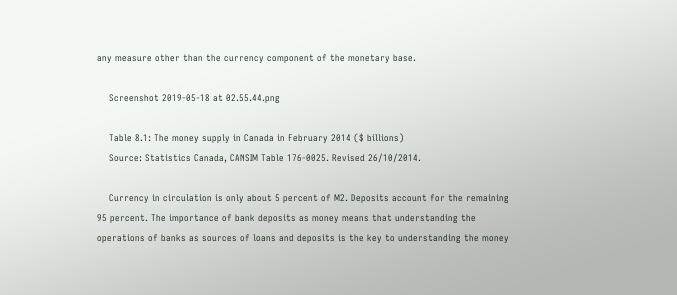any measure other than the currency component of the monetary base.

    Screenshot 2019-05-18 at 02.55.44.png

    Table 8.1: The money supply in Canada in February 2014 ($ billions)
    Source: Statistics Canada, CANSIM Table 176-0025. Revised 26/10/2014.

    Currency in circulation is only about 5 percent of M2. Deposits account for the remaining 95 percent. The importance of bank deposits as money means that understanding the operations of banks as sources of loans and deposits is the key to understanding the money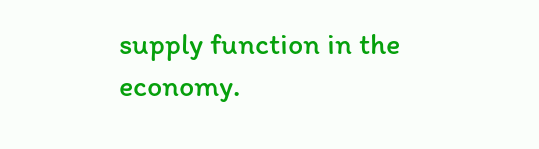supply function in the economy.